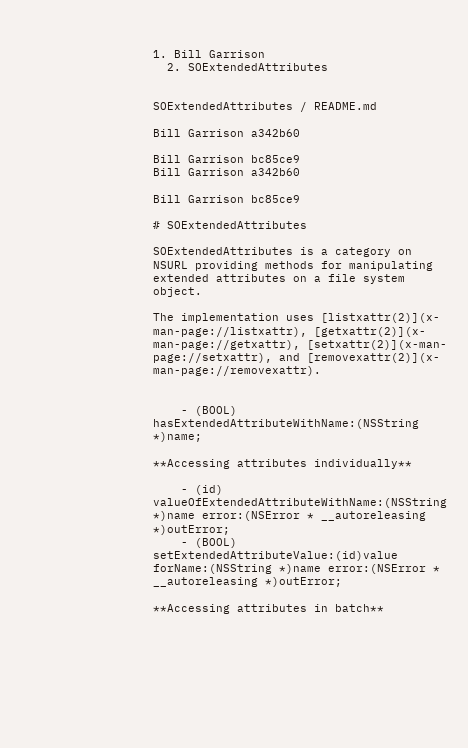1. Bill Garrison
  2. SOExtendedAttributes


SOExtendedAttributes / README.md

Bill Garrison a342b60

Bill Garrison bc85ce9
Bill Garrison a342b60

Bill Garrison bc85ce9

# SOExtendedAttributes

SOExtendedAttributes is a category on NSURL providing methods for manipulating extended attributes on a file system object.

The implementation uses [listxattr(2)](x-man-page://listxattr), [getxattr(2)](x-man-page://getxattr), [setxattr(2)](x-man-page://setxattr), and [removexattr(2)](x-man-page://removexattr).


    - (BOOL) hasExtendedAttributeWithName:(NSString *)name;

**Accessing attributes individually**

    - (id) valueOfExtendedAttributeWithName:(NSString *)name error:(NSError * __autoreleasing *)outError;
    - (BOOL) setExtendedAttributeValue:(id)value forName:(NSString *)name error:(NSError * __autoreleasing *)outError;

**Accessing attributes in batch**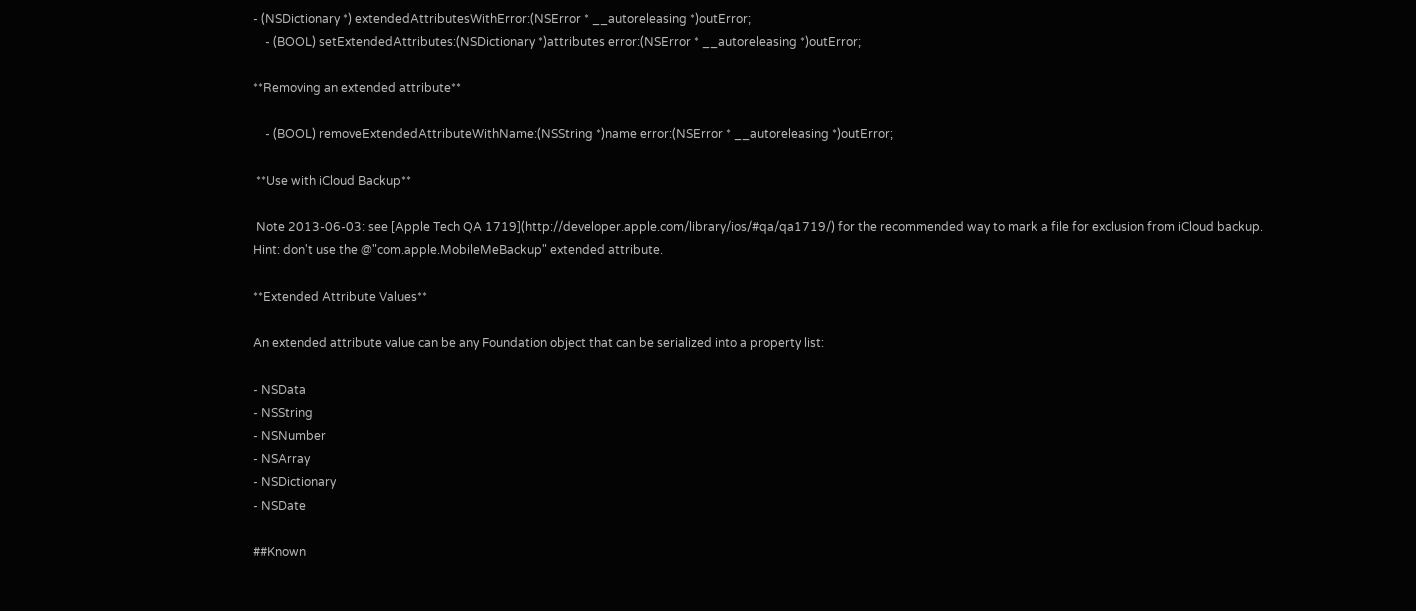- (NSDictionary *) extendedAttributesWithError:(NSError * __autoreleasing *)outError;
    - (BOOL) setExtendedAttributes:(NSDictionary *)attributes error:(NSError * __autoreleasing *)outError;

**Removing an extended attribute**

    - (BOOL) removeExtendedAttributeWithName:(NSString *)name error:(NSError * __autoreleasing *)outError;

 **Use with iCloud Backup**

 Note 2013-06-03: see [Apple Tech QA 1719](http://developer.apple.com/library/ios/#qa/qa1719/) for the recommended way to mark a file for exclusion from iCloud backup. Hint: don't use the @"com.apple.MobileMeBackup" extended attribute.

**Extended Attribute Values**

An extended attribute value can be any Foundation object that can be serialized into a property list:

- NSData
- NSString
- NSNumber
- NSArray
- NSDictionary
- NSDate

##Known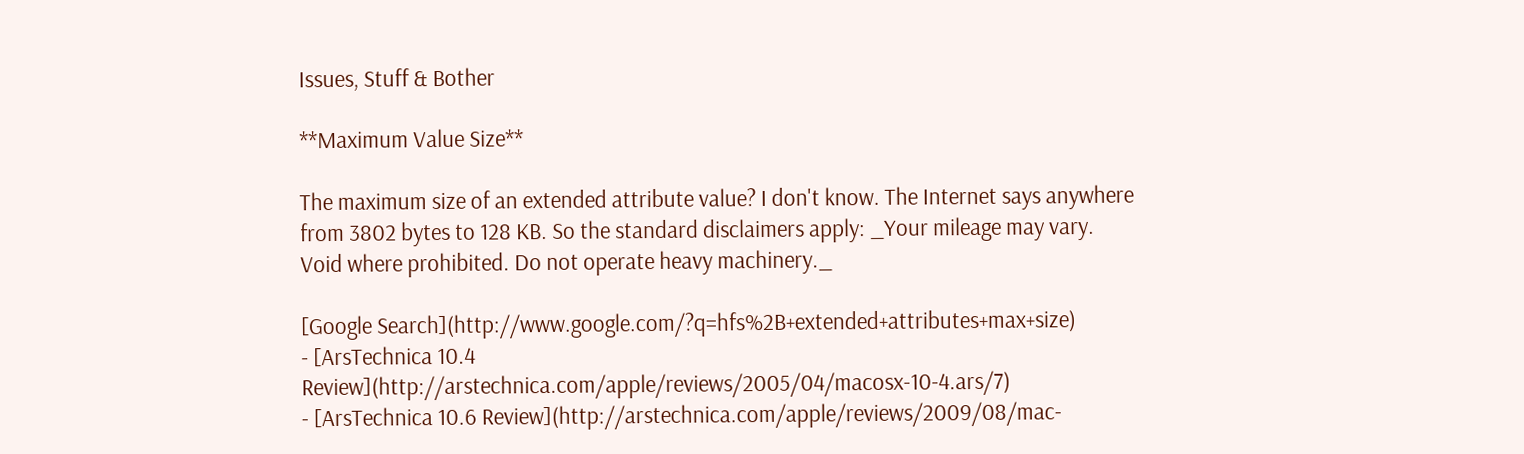Issues, Stuff & Bother

**Maximum Value Size**

The maximum size of an extended attribute value? I don't know. The Internet says anywhere from 3802 bytes to 128 KB. So the standard disclaimers apply: _Your mileage may vary. Void where prohibited. Do not operate heavy machinery._

[Google Search](http://www.google.com/?q=hfs%2B+extended+attributes+max+size)
- [ArsTechnica 10.4 Review](http://arstechnica.com/apple/reviews/2005/04/macosx-10-4.ars/7)
- [ArsTechnica 10.6 Review](http://arstechnica.com/apple/reviews/2009/08/mac-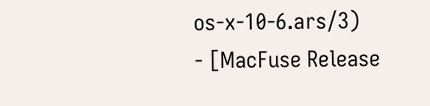os-x-10-6.ars/3)
- [MacFuse Release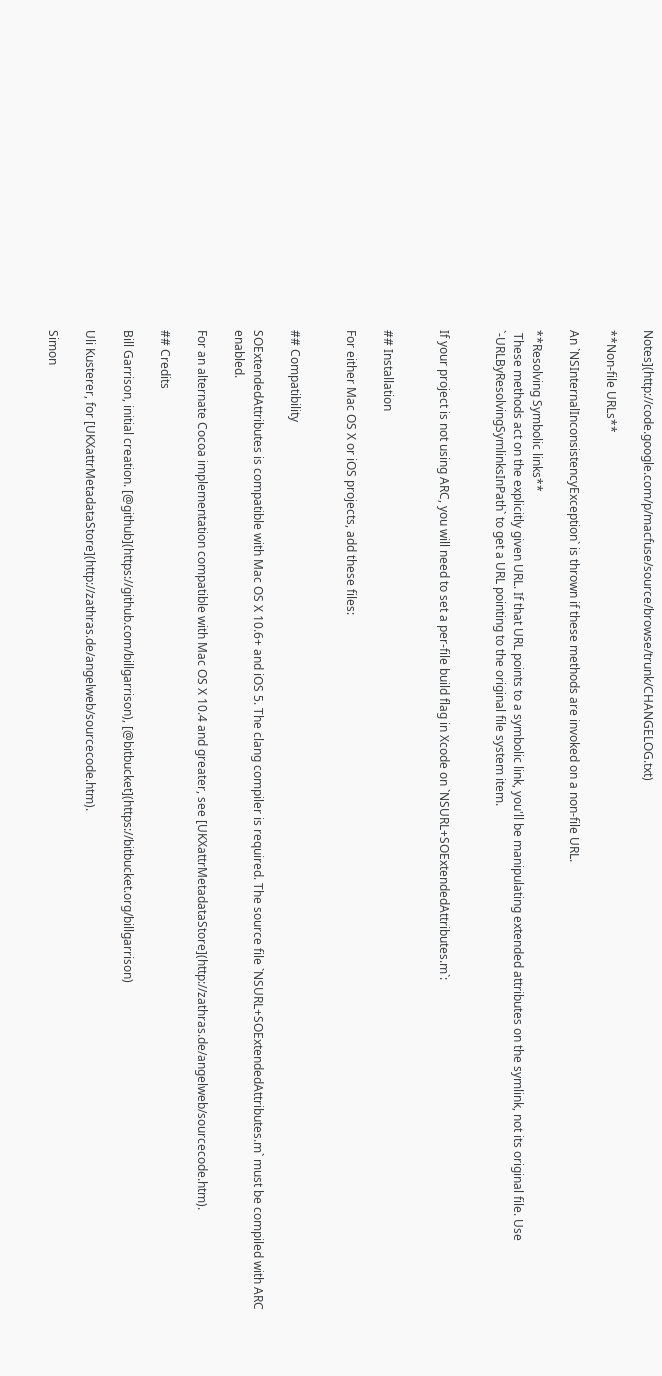Notes](http://code.google.com/p/macfuse/source/browse/trunk/CHANGELOG.txt)

**Non-file URLs**

An `NSInternalInconsistencyException` is thrown if these methods are invoked on a non-file URL.

**Resolving Symbolic links**
 These methods act on the explicitly given URL. If that URL points to a symbolic link, you'll be manipulating extended attributes on the symlink, not its original file. Use `-URLByResolvingSymlinksInPath` to get a URL pointing to the original file system item.


If your project is not using ARC, you will need to set a per-file build flag in Xcode on `NSURL+SOExtendedAttributes.m`:


## Installation

For either Mac OS X or iOS projects, add these files:


## Compatibility

SOExtendedAttributes is compatible with Mac OS X 10.6+ and iOS 5. The clang compiler is required. The source file `NSURL+SOExtendedAttributes.m` must be compiled with ARC enabled.

For an alternate Cocoa implementation compatible with Mac OS X 10.4 and greater, see [UKXattrMetadataStore](http://zathras.de/angelweb/sourcecode.htm).

## Credits

Bill Garrison, initial creation. [@github](https://github.com/billgarrison), [@bitbucket](https://bitbucket.org/billgarrison)

Uli Kusterer, for [UKXattrMetadataStore](http://zathras.de/angelweb/sourcecode.htm).

Simon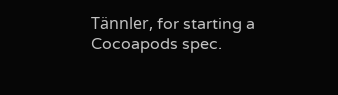Tännler, for starting a Cocoapods spec.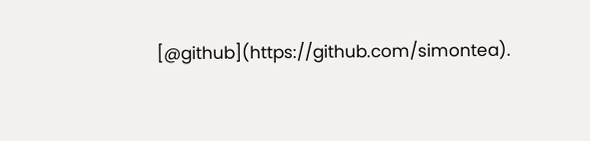[@github](https://github.com/simontea).